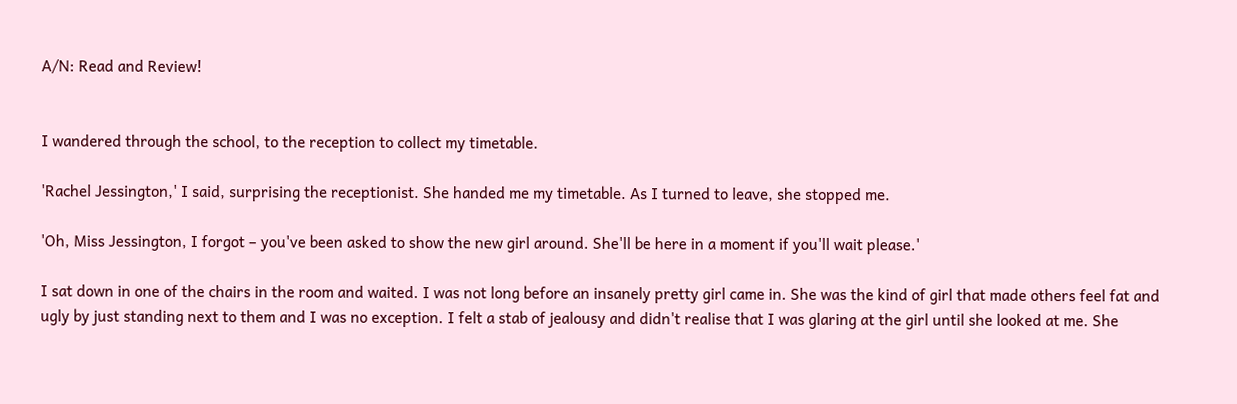A/N: Read and Review!


I wandered through the school, to the reception to collect my timetable.

'Rachel Jessington,' I said, surprising the receptionist. She handed me my timetable. As I turned to leave, she stopped me.

'Oh, Miss Jessington, I forgot – you've been asked to show the new girl around. She'll be here in a moment if you'll wait please.'

I sat down in one of the chairs in the room and waited. I was not long before an insanely pretty girl came in. She was the kind of girl that made others feel fat and ugly by just standing next to them and I was no exception. I felt a stab of jealousy and didn't realise that I was glaring at the girl until she looked at me. She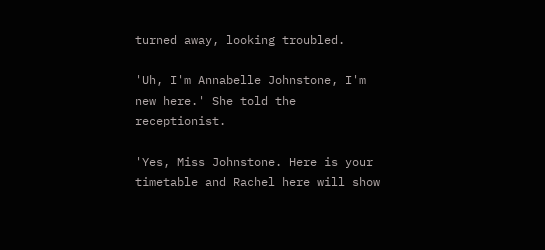turned away, looking troubled.

'Uh, I'm Annabelle Johnstone, I'm new here.' She told the receptionist.

'Yes, Miss Johnstone. Here is your timetable and Rachel here will show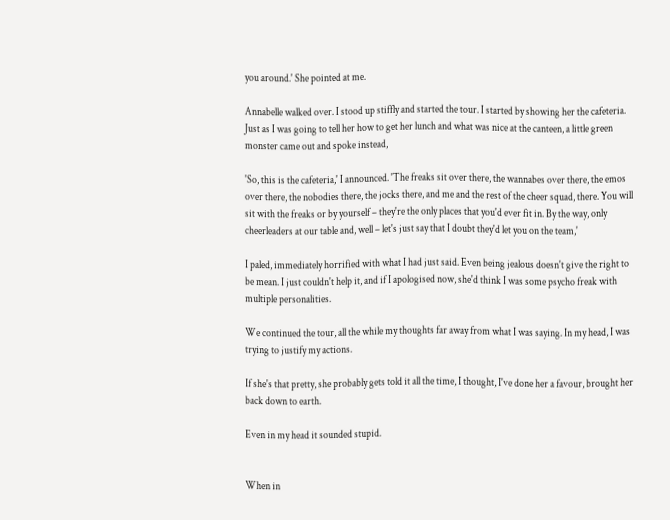you around.' She pointed at me.

Annabelle walked over. I stood up stiffly and started the tour. I started by showing her the cafeteria. Just as I was going to tell her how to get her lunch and what was nice at the canteen, a little green monster came out and spoke instead,

'So, this is the cafeteria,' I announced. 'The freaks sit over there, the wannabes over there, the emos over there, the nobodies there, the jocks there, and me and the rest of the cheer squad, there. You will sit with the freaks or by yourself – they're the only places that you'd ever fit in. By the way, only cheerleaders at our table and, well – let's just say that I doubt they'd let you on the team,'

I paled, immediately horrified with what I had just said. Even being jealous doesn't give the right to be mean. I just couldn't help it, and if I apologised now, she'd think I was some psycho freak with multiple personalities.

We continued the tour, all the while my thoughts far away from what I was saying. In my head, I was trying to justify my actions.

If she's that pretty, she probably gets told it all the time, I thought, I've done her a favour, brought her back down to earth.

Even in my head it sounded stupid.


When in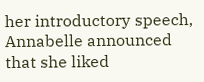her introductory speech, Annabelle announced that she liked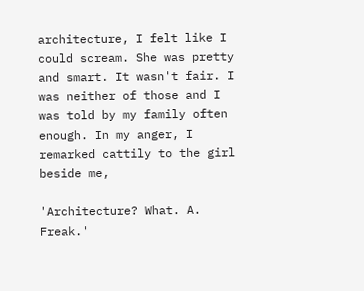architecture, I felt like I could scream. She was pretty and smart. It wasn't fair. I was neither of those and I was told by my family often enough. In my anger, I remarked cattily to the girl beside me,

'Architecture? What. A. Freak.'